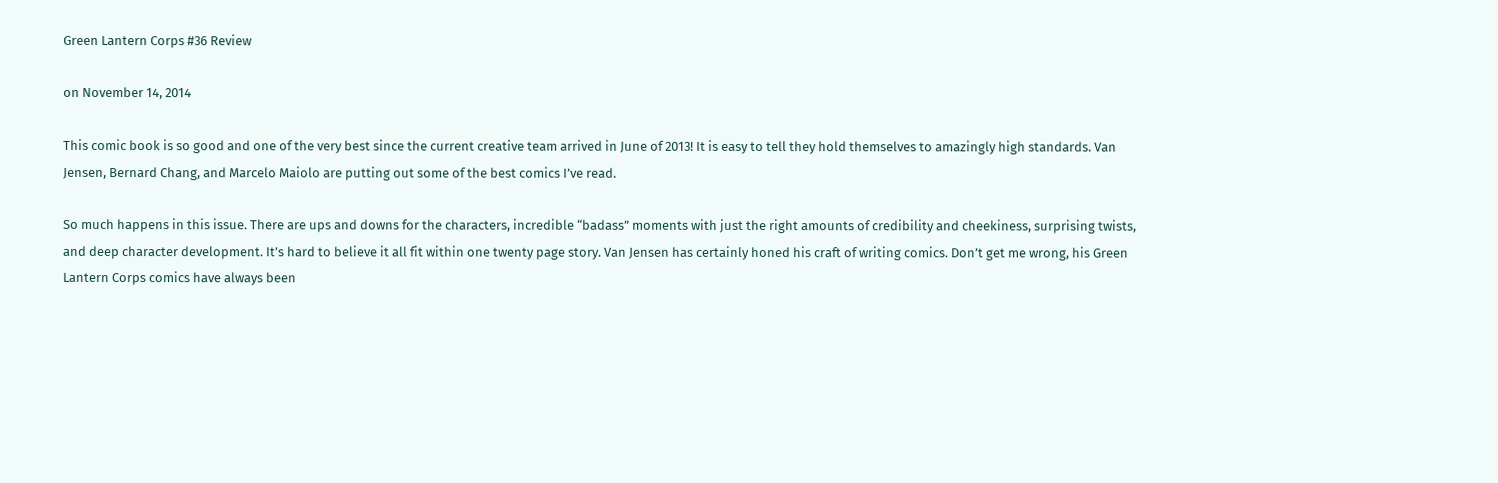Green Lantern Corps #36 Review

on November 14, 2014

This comic book is so good and one of the very best since the current creative team arrived in June of 2013! It is easy to tell they hold themselves to amazingly high standards. Van Jensen, Bernard Chang, and Marcelo Maiolo are putting out some of the best comics I’ve read.

So much happens in this issue. There are ups and downs for the characters, incredible “badass” moments with just the right amounts of credibility and cheekiness, surprising twists, and deep character development. It’s hard to believe it all fit within one twenty page story. Van Jensen has certainly honed his craft of writing comics. Don’t get me wrong, his Green Lantern Corps comics have always been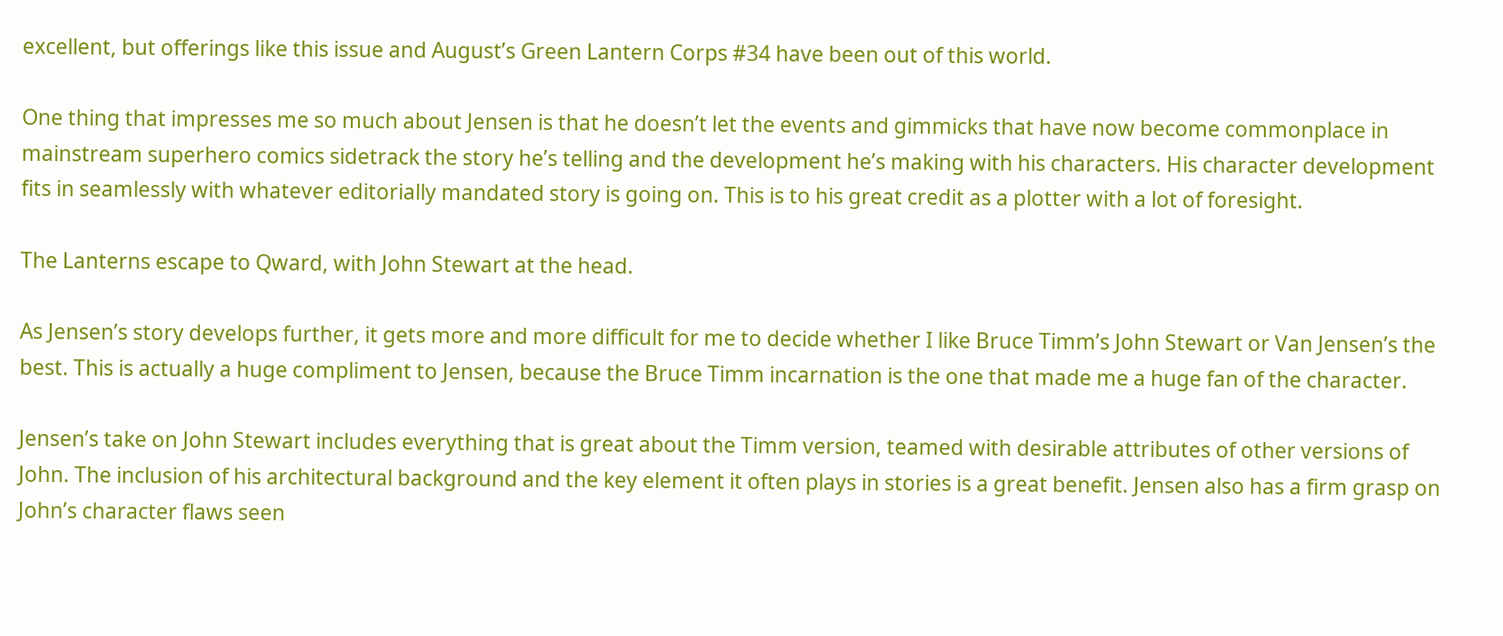excellent, but offerings like this issue and August’s Green Lantern Corps #34 have been out of this world.

One thing that impresses me so much about Jensen is that he doesn’t let the events and gimmicks that have now become commonplace in mainstream superhero comics sidetrack the story he’s telling and the development he’s making with his characters. His character development fits in seamlessly with whatever editorially mandated story is going on. This is to his great credit as a plotter with a lot of foresight.

The Lanterns escape to Qward, with John Stewart at the head.

As Jensen’s story develops further, it gets more and more difficult for me to decide whether I like Bruce Timm’s John Stewart or Van Jensen’s the best. This is actually a huge compliment to Jensen, because the Bruce Timm incarnation is the one that made me a huge fan of the character.

Jensen’s take on John Stewart includes everything that is great about the Timm version, teamed with desirable attributes of other versions of John. The inclusion of his architectural background and the key element it often plays in stories is a great benefit. Jensen also has a firm grasp on John’s character flaws seen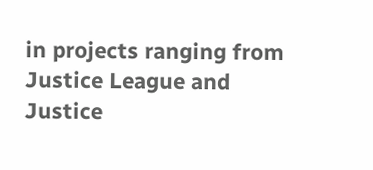in projects ranging from Justice League and Justice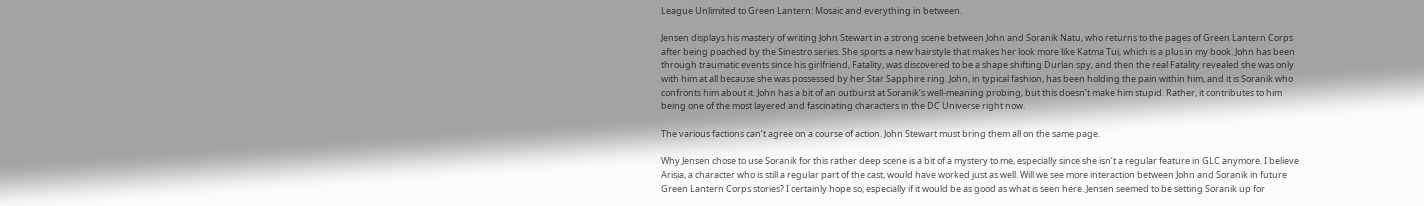League Unlimited to Green Lantern: Mosaic and everything in between.

Jensen displays his mastery of writing John Stewart in a strong scene between John and Soranik Natu, who returns to the pages of Green Lantern Corps after being poached by the Sinestro series. She sports a new hairstyle that makes her look more like Katma Tui, which is a plus in my book. John has been through traumatic events since his girlfriend, Fatality, was discovered to be a shape shifting Durlan spy, and then the real Fatality revealed she was only with him at all because she was possessed by her Star Sapphire ring. John, in typical fashion, has been holding the pain within him, and it is Soranik who confronts him about it. John has a bit of an outburst at Soranik’s well-meaning probing, but this doesn’t make him stupid. Rather, it contributes to him being one of the most layered and fascinating characters in the DC Universe right now.

The various factions can’t agree on a course of action. John Stewart must bring them all on the same page.

Why Jensen chose to use Soranik for this rather deep scene is a bit of a mystery to me, especially since she isn’t a regular feature in GLC anymore. I believe Arisia, a character who is still a regular part of the cast, would have worked just as well. Will we see more interaction between John and Soranik in future Green Lantern Corps stories? I certainly hope so, especially if it would be as good as what is seen here. Jensen seemed to be setting Soranik up for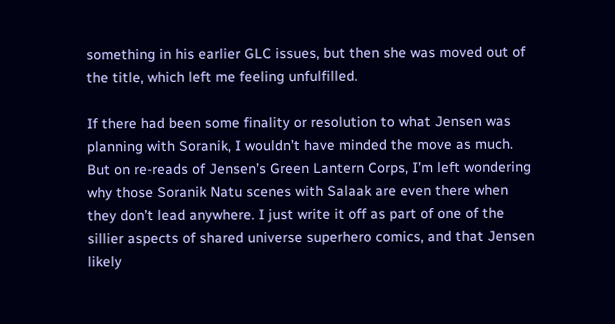something in his earlier GLC issues, but then she was moved out of the title, which left me feeling unfulfilled.

If there had been some finality or resolution to what Jensen was planning with Soranik, I wouldn’t have minded the move as much. But on re-reads of Jensen’s Green Lantern Corps, I’m left wondering why those Soranik Natu scenes with Salaak are even there when they don’t lead anywhere. I just write it off as part of one of the sillier aspects of shared universe superhero comics, and that Jensen likely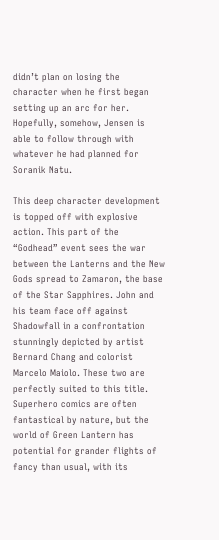didn’t plan on losing the character when he first began setting up an arc for her. Hopefully, somehow, Jensen is able to follow through with whatever he had planned for Soranik Natu.

This deep character development is topped off with explosive action. This part of the “Godhead” event sees the war between the Lanterns and the New Gods spread to Zamaron, the base of the Star Sapphires. John and his team face off against Shadowfall in a confrontation stunningly depicted by artist Bernard Chang and colorist Marcelo Maiolo. These two are perfectly suited to this title. Superhero comics are often fantastical by nature, but the world of Green Lantern has potential for grander flights of fancy than usual, with its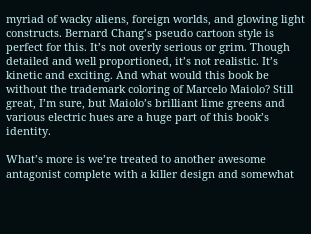myriad of wacky aliens, foreign worlds, and glowing light constructs. Bernard Chang’s pseudo cartoon style is perfect for this. It’s not overly serious or grim. Though detailed and well proportioned, it’s not realistic. It’s kinetic and exciting. And what would this book be without the trademark coloring of Marcelo Maiolo? Still great, I’m sure, but Maiolo’s brilliant lime greens and various electric hues are a huge part of this book’s identity.

What’s more is we’re treated to another awesome antagonist complete with a killer design and somewhat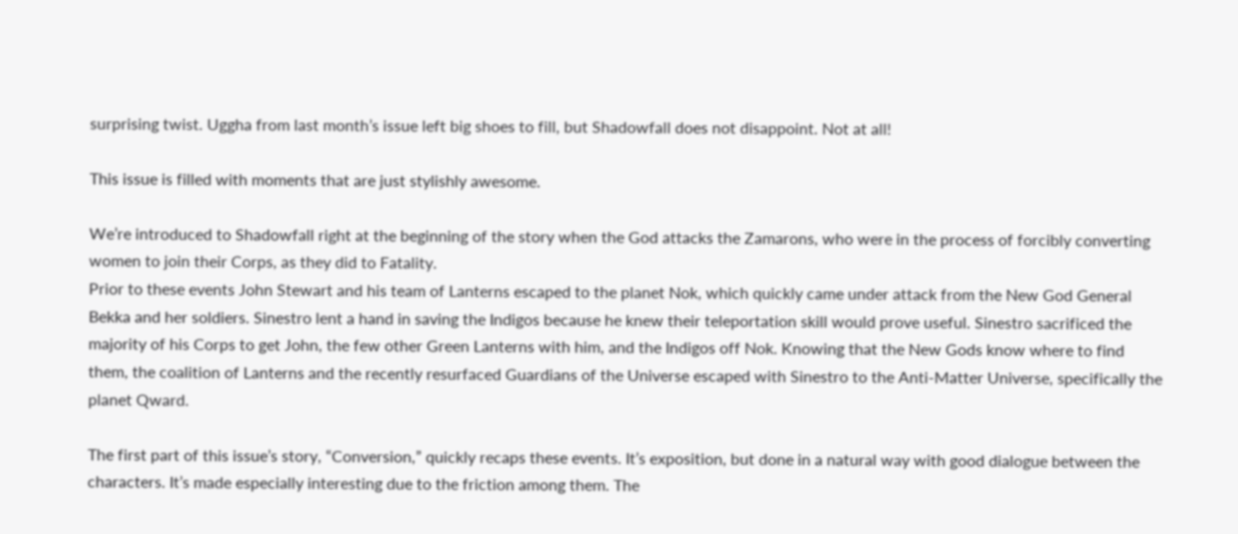surprising twist. Uggha from last month’s issue left big shoes to fill, but Shadowfall does not disappoint. Not at all!

This issue is filled with moments that are just stylishly awesome.

We’re introduced to Shadowfall right at the beginning of the story when the God attacks the Zamarons, who were in the process of forcibly converting women to join their Corps, as they did to Fatality.
Prior to these events John Stewart and his team of Lanterns escaped to the planet Nok, which quickly came under attack from the New God General Bekka and her soldiers. Sinestro lent a hand in saving the Indigos because he knew their teleportation skill would prove useful. Sinestro sacrificed the majority of his Corps to get John, the few other Green Lanterns with him, and the Indigos off Nok. Knowing that the New Gods know where to find them, the coalition of Lanterns and the recently resurfaced Guardians of the Universe escaped with Sinestro to the Anti-Matter Universe, specifically the planet Qward.

The first part of this issue’s story, “Conversion,” quickly recaps these events. It’s exposition, but done in a natural way with good dialogue between the characters. It’s made especially interesting due to the friction among them. The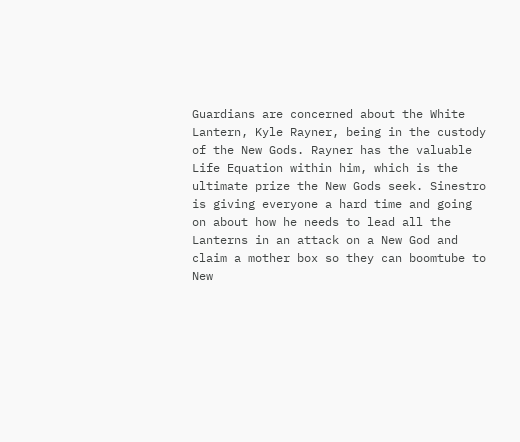Guardians are concerned about the White Lantern, Kyle Rayner, being in the custody of the New Gods. Rayner has the valuable Life Equation within him, which is the ultimate prize the New Gods seek. Sinestro is giving everyone a hard time and going on about how he needs to lead all the Lanterns in an attack on a New God and claim a mother box so they can boomtube to New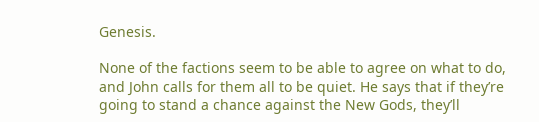Genesis.

None of the factions seem to be able to agree on what to do, and John calls for them all to be quiet. He says that if they’re going to stand a chance against the New Gods, they’ll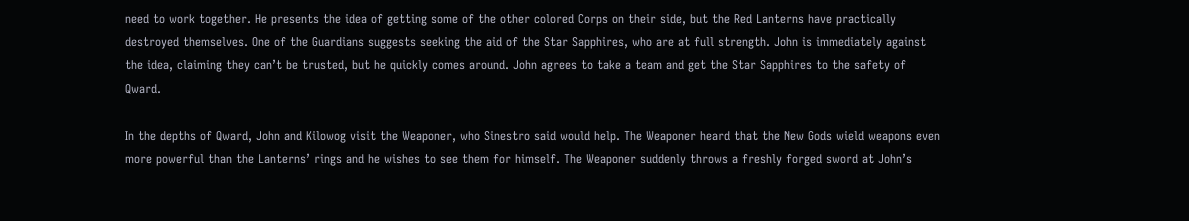need to work together. He presents the idea of getting some of the other colored Corps on their side, but the Red Lanterns have practically destroyed themselves. One of the Guardians suggests seeking the aid of the Star Sapphires, who are at full strength. John is immediately against the idea, claiming they can’t be trusted, but he quickly comes around. John agrees to take a team and get the Star Sapphires to the safety of Qward.

In the depths of Qward, John and Kilowog visit the Weaponer, who Sinestro said would help. The Weaponer heard that the New Gods wield weapons even more powerful than the Lanterns’ rings and he wishes to see them for himself. The Weaponer suddenly throws a freshly forged sword at John’s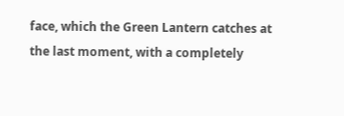face, which the Green Lantern catches at the last moment, with a completely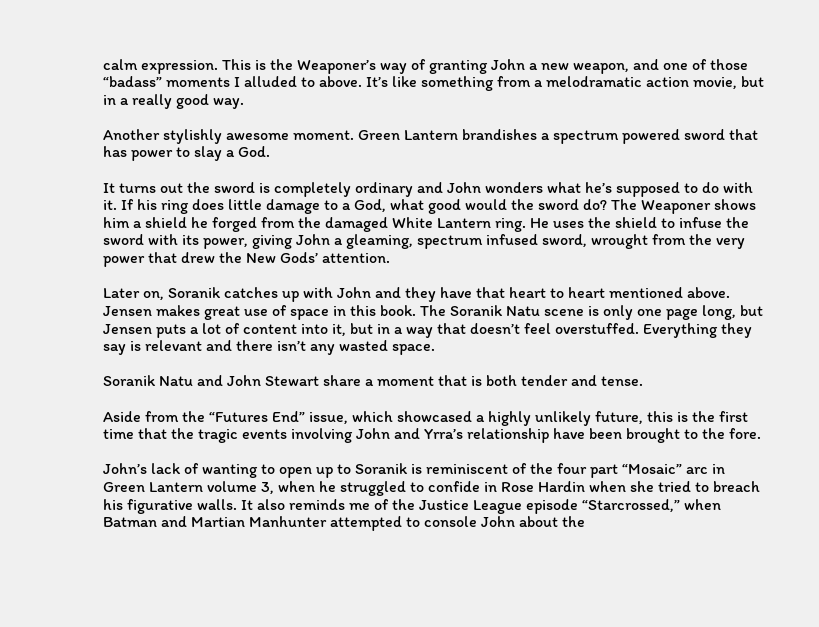calm expression. This is the Weaponer’s way of granting John a new weapon, and one of those “badass” moments I alluded to above. It’s like something from a melodramatic action movie, but in a really good way.

Another stylishly awesome moment. Green Lantern brandishes a spectrum powered sword that has power to slay a God.

It turns out the sword is completely ordinary and John wonders what he’s supposed to do with it. If his ring does little damage to a God, what good would the sword do? The Weaponer shows him a shield he forged from the damaged White Lantern ring. He uses the shield to infuse the sword with its power, giving John a gleaming, spectrum infused sword, wrought from the very power that drew the New Gods’ attention.

Later on, Soranik catches up with John and they have that heart to heart mentioned above. Jensen makes great use of space in this book. The Soranik Natu scene is only one page long, but Jensen puts a lot of content into it, but in a way that doesn’t feel overstuffed. Everything they say is relevant and there isn’t any wasted space.

Soranik Natu and John Stewart share a moment that is both tender and tense.

Aside from the “Futures End” issue, which showcased a highly unlikely future, this is the first time that the tragic events involving John and Yrra’s relationship have been brought to the fore.

John’s lack of wanting to open up to Soranik is reminiscent of the four part “Mosaic” arc in Green Lantern volume 3, when he struggled to confide in Rose Hardin when she tried to breach his figurative walls. It also reminds me of the Justice League episode “Starcrossed,” when Batman and Martian Manhunter attempted to console John about the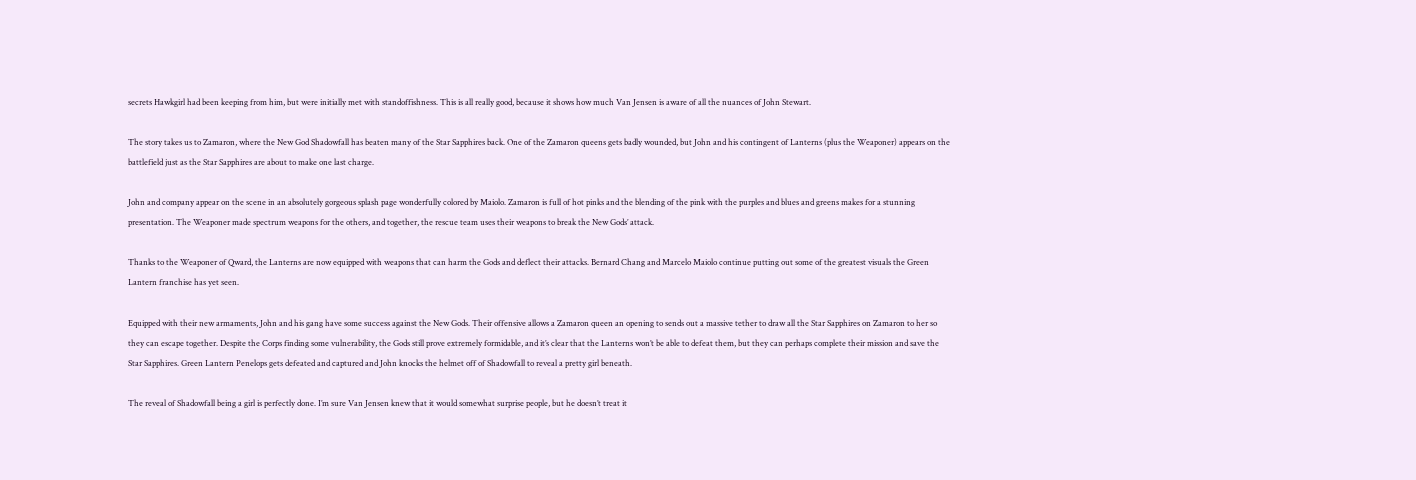secrets Hawkgirl had been keeping from him, but were initially met with standoffishness. This is all really good, because it shows how much Van Jensen is aware of all the nuances of John Stewart.

The story takes us to Zamaron, where the New God Shadowfall has beaten many of the Star Sapphires back. One of the Zamaron queens gets badly wounded, but John and his contingent of Lanterns (plus the Weaponer) appears on the battlefield just as the Star Sapphires are about to make one last charge.

John and company appear on the scene in an absolutely gorgeous splash page wonderfully colored by Maiolo. Zamaron is full of hot pinks and the blending of the pink with the purples and blues and greens makes for a stunning presentation. The Weaponer made spectrum weapons for the others, and together, the rescue team uses their weapons to break the New Gods’ attack.

Thanks to the Weaponer of Qward, the Lanterns are now equipped with weapons that can harm the Gods and deflect their attacks. Bernard Chang and Marcelo Maiolo continue putting out some of the greatest visuals the Green Lantern franchise has yet seen.

Equipped with their new armaments, John and his gang have some success against the New Gods. Their offensive allows a Zamaron queen an opening to sends out a massive tether to draw all the Star Sapphires on Zamaron to her so they can escape together. Despite the Corps finding some vulnerability, the Gods still prove extremely formidable, and it’s clear that the Lanterns won’t be able to defeat them, but they can perhaps complete their mission and save the Star Sapphires. Green Lantern Penelops gets defeated and captured and John knocks the helmet off of Shadowfall to reveal a pretty girl beneath.

The reveal of Shadowfall being a girl is perfectly done. I’m sure Van Jensen knew that it would somewhat surprise people, but he doesn’t treat it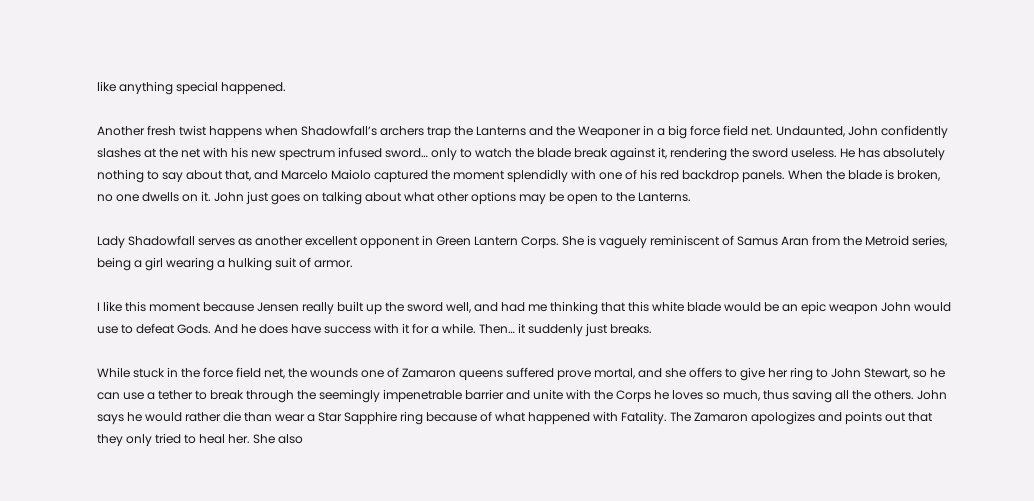like anything special happened.

Another fresh twist happens when Shadowfall’s archers trap the Lanterns and the Weaponer in a big force field net. Undaunted, John confidently slashes at the net with his new spectrum infused sword… only to watch the blade break against it, rendering the sword useless. He has absolutely nothing to say about that, and Marcelo Maiolo captured the moment splendidly with one of his red backdrop panels. When the blade is broken, no one dwells on it. John just goes on talking about what other options may be open to the Lanterns.

Lady Shadowfall serves as another excellent opponent in Green Lantern Corps. She is vaguely reminiscent of Samus Aran from the Metroid series, being a girl wearing a hulking suit of armor.

I like this moment because Jensen really built up the sword well, and had me thinking that this white blade would be an epic weapon John would use to defeat Gods. And he does have success with it for a while. Then… it suddenly just breaks.

While stuck in the force field net, the wounds one of Zamaron queens suffered prove mortal, and she offers to give her ring to John Stewart, so he can use a tether to break through the seemingly impenetrable barrier and unite with the Corps he loves so much, thus saving all the others. John says he would rather die than wear a Star Sapphire ring because of what happened with Fatality. The Zamaron apologizes and points out that they only tried to heal her. She also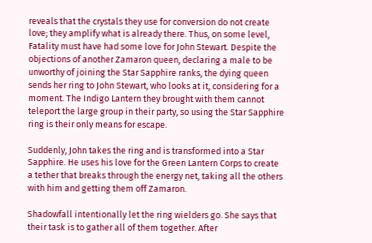reveals that the crystals they use for conversion do not create love; they amplify what is already there. Thus, on some level, Fatality must have had some love for John Stewart. Despite the objections of another Zamaron queen, declaring a male to be unworthy of joining the Star Sapphire ranks, the dying queen sends her ring to John Stewart, who looks at it, considering for a moment. The Indigo Lantern they brought with them cannot teleport the large group in their party, so using the Star Sapphire ring is their only means for escape.

Suddenly, John takes the ring and is transformed into a Star Sapphire. He uses his love for the Green Lantern Corps to create a tether that breaks through the energy net, taking all the others with him and getting them off Zamaron.

Shadowfall intentionally let the ring wielders go. She says that their task is to gather all of them together. After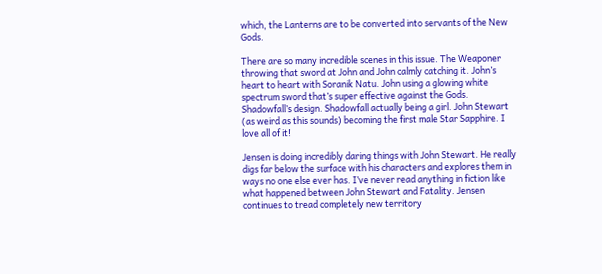which, the Lanterns are to be converted into servants of the New Gods.

There are so many incredible scenes in this issue. The Weaponer throwing that sword at John and John calmly catching it. John’s heart to heart with Soranik Natu. John using a glowing white spectrum sword that’s super effective against the Gods. Shadowfall’s design. Shadowfall actually being a girl. John Stewart (as weird as this sounds) becoming the first male Star Sapphire. I love all of it!

Jensen is doing incredibly daring things with John Stewart. He really digs far below the surface with his characters and explores them in ways no one else ever has. I’ve never read anything in fiction like what happened between John Stewart and Fatality. Jensen continues to tread completely new territory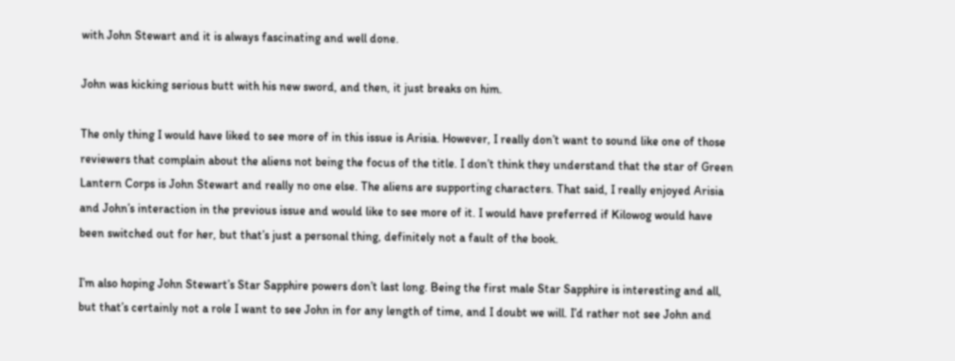with John Stewart and it is always fascinating and well done.

John was kicking serious butt with his new sword, and then, it just breaks on him.

The only thing I would have liked to see more of in this issue is Arisia. However, I really don’t want to sound like one of those reviewers that complain about the aliens not being the focus of the title. I don’t think they understand that the star of Green Lantern Corps is John Stewart and really no one else. The aliens are supporting characters. That said, I really enjoyed Arisia and John’s interaction in the previous issue and would like to see more of it. I would have preferred if Kilowog would have been switched out for her, but that’s just a personal thing, definitely not a fault of the book.

I’m also hoping John Stewart’s Star Sapphire powers don’t last long. Being the first male Star Sapphire is interesting and all, but that’s certainly not a role I want to see John in for any length of time, and I doubt we will. I’d rather not see John and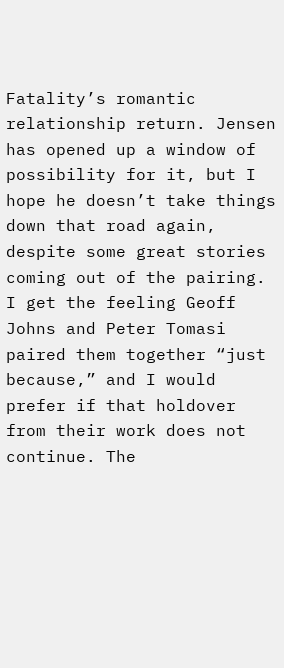Fatality’s romantic relationship return. Jensen has opened up a window of possibility for it, but I hope he doesn’t take things down that road again, despite some great stories coming out of the pairing. I get the feeling Geoff Johns and Peter Tomasi paired them together “just because,” and I would prefer if that holdover from their work does not continue. The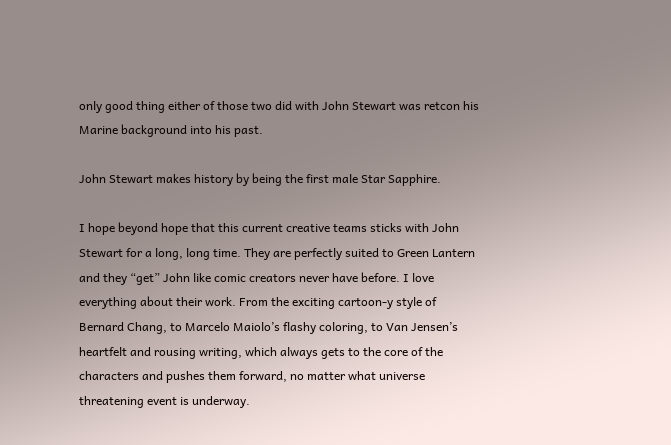only good thing either of those two did with John Stewart was retcon his Marine background into his past.

John Stewart makes history by being the first male Star Sapphire.

I hope beyond hope that this current creative teams sticks with John Stewart for a long, long time. They are perfectly suited to Green Lantern and they “get” John like comic creators never have before. I love everything about their work. From the exciting cartoon-y style of Bernard Chang, to Marcelo Maiolo’s flashy coloring, to Van Jensen’s heartfelt and rousing writing, which always gets to the core of the characters and pushes them forward, no matter what universe threatening event is underway.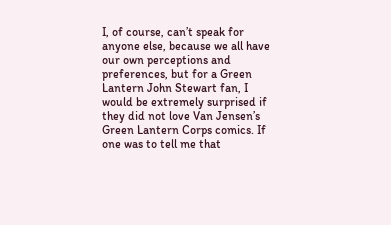I, of course, can’t speak for anyone else, because we all have our own perceptions and preferences, but for a Green Lantern John Stewart fan, I would be extremely surprised if they did not love Van Jensen’s Green Lantern Corps comics. If one was to tell me that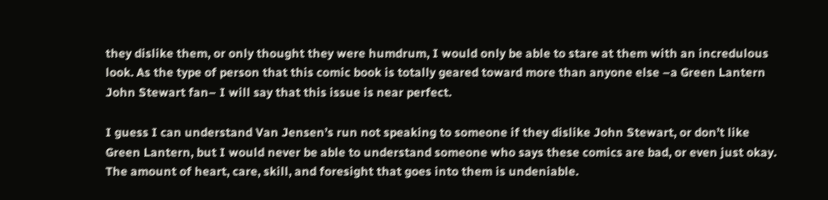they dislike them, or only thought they were humdrum, I would only be able to stare at them with an incredulous look. As the type of person that this comic book is totally geared toward more than anyone else –a Green Lantern John Stewart fan– I will say that this issue is near perfect.

I guess I can understand Van Jensen’s run not speaking to someone if they dislike John Stewart, or don’t like Green Lantern, but I would never be able to understand someone who says these comics are bad, or even just okay. The amount of heart, care, skill, and foresight that goes into them is undeniable.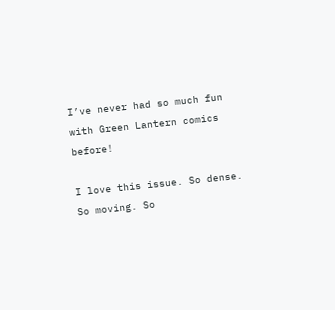I’ve never had so much fun with Green Lantern comics before!

I love this issue. So dense. So moving. So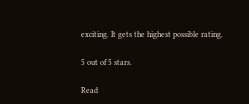exciting. It gets the highest possible rating.

5 out of 5 stars.

Read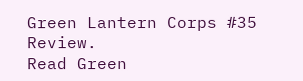Green Lantern Corps #35 Review.
Read Green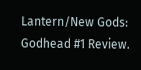Lantern/New Gods: Godhead #1 Review.